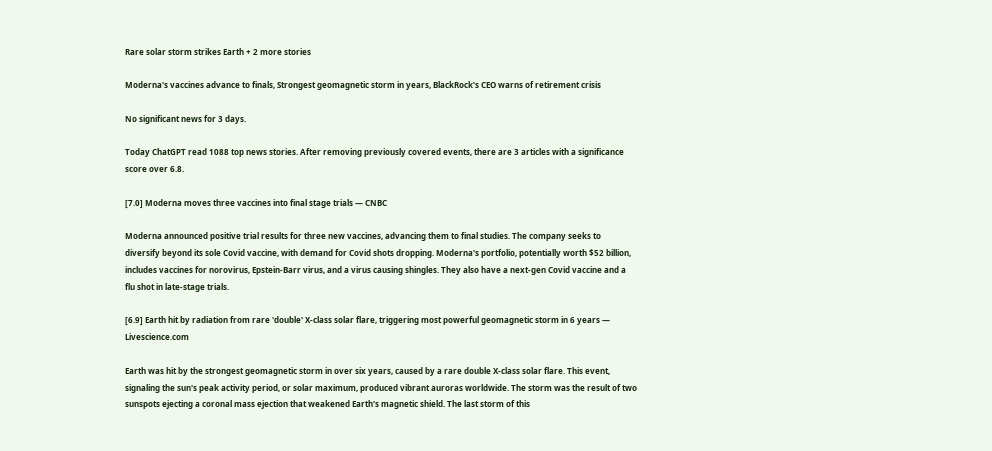Rare solar storm strikes Earth + 2 more stories

Moderna's vaccines advance to finals, Strongest geomagnetic storm in years, BlackRock's CEO warns of retirement crisis

No significant news for 3 days.

Today ChatGPT read 1088 top news stories. After removing previously covered events, there are 3 articles with a significance score over 6.8.

[7.0] Moderna moves three vaccines into final stage trials — CNBC

Moderna announced positive trial results for three new vaccines, advancing them to final studies. The company seeks to diversify beyond its sole Covid vaccine, with demand for Covid shots dropping. Moderna's portfolio, potentially worth $52 billion, includes vaccines for norovirus, Epstein-Barr virus, and a virus causing shingles. They also have a next-gen Covid vaccine and a flu shot in late-stage trials.

[6.9] Earth hit by radiation from rare 'double' X-class solar flare, triggering most powerful geomagnetic storm in 6 years — Livescience.com

Earth was hit by the strongest geomagnetic storm in over six years, caused by a rare double X-class solar flare. This event, signaling the sun's peak activity period, or solar maximum, produced vibrant auroras worldwide. The storm was the result of two sunspots ejecting a coronal mass ejection that weakened Earth's magnetic shield. The last storm of this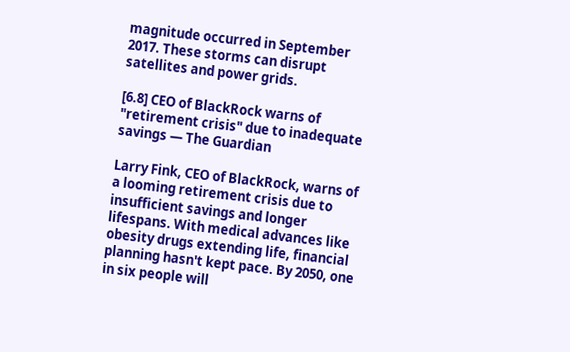magnitude occurred in September 2017. These storms can disrupt satellites and power grids.

[6.8] CEO of BlackRock warns of "retirement crisis" due to inadequate savings — The Guardian

Larry Fink, CEO of BlackRock, warns of a looming retirement crisis due to insufficient savings and longer lifespans. With medical advances like obesity drugs extending life, financial planning hasn't kept pace. By 2050, one in six people will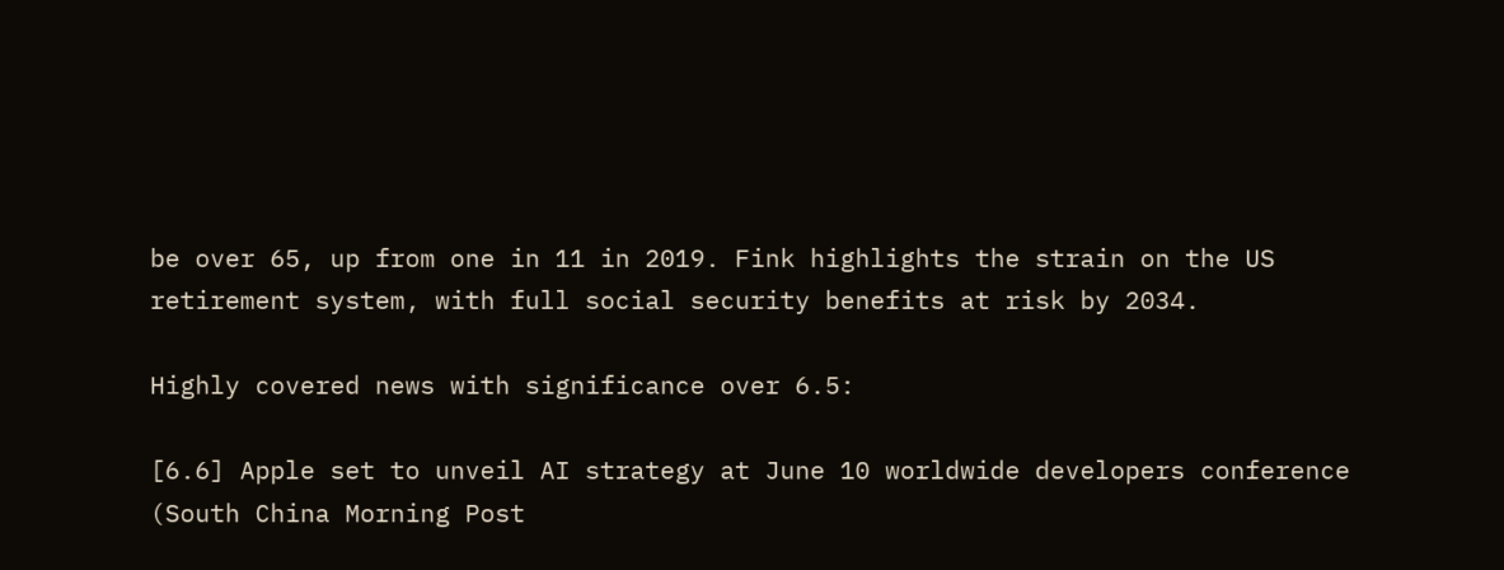be over 65, up from one in 11 in 2019. Fink highlights the strain on the US retirement system, with full social security benefits at risk by 2034.

Highly covered news with significance over 6.5:

[6.6] Apple set to unveil AI strategy at June 10 worldwide developers conference
(South China Morning Post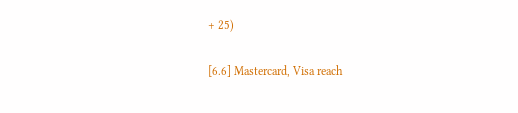+ 25)

[6.6] Mastercard, Visa reach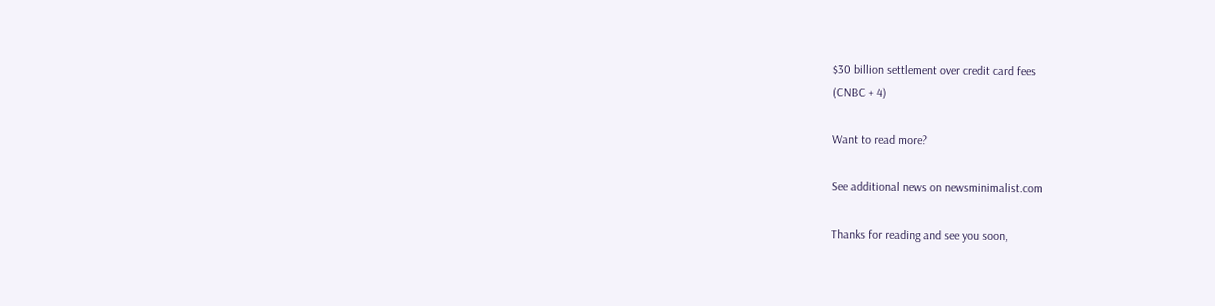$30 billion settlement over credit card fees
(CNBC + 4)

Want to read more?

See additional news on newsminimalist.com

Thanks for reading and see you soon,